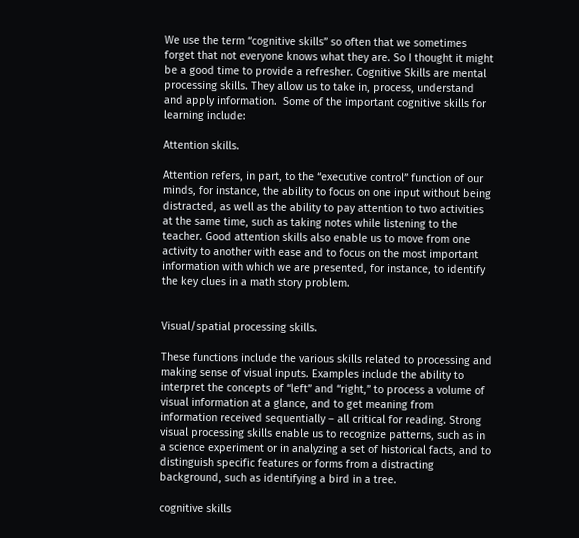We use the term “cognitive skills” so often that we sometimes forget that not everyone knows what they are. So I thought it might be a good time to provide a refresher. Cognitive Skills are mental processing skills. They allow us to take in, process, understand and apply information.  Some of the important cognitive skills for learning include:

Attention skills.

Attention refers, in part, to the “executive control” function of our minds, for instance, the ability to focus on one input without being distracted, as well as the ability to pay attention to two activities at the same time, such as taking notes while listening to the teacher. Good attention skills also enable us to move from one activity to another with ease and to focus on the most important information with which we are presented, for instance, to identify the key clues in a math story problem.


Visual/spatial processing skills.

These functions include the various skills related to processing and making sense of visual inputs. Examples include the ability to interpret the concepts of “left” and “right,” to process a volume of visual information at a glance, and to get meaning from information received sequentially – all critical for reading. Strong visual processing skills enable us to recognize patterns, such as in a science experiment or in analyzing a set of historical facts, and to distinguish specific features or forms from a distracting background, such as identifying a bird in a tree.

cognitive skills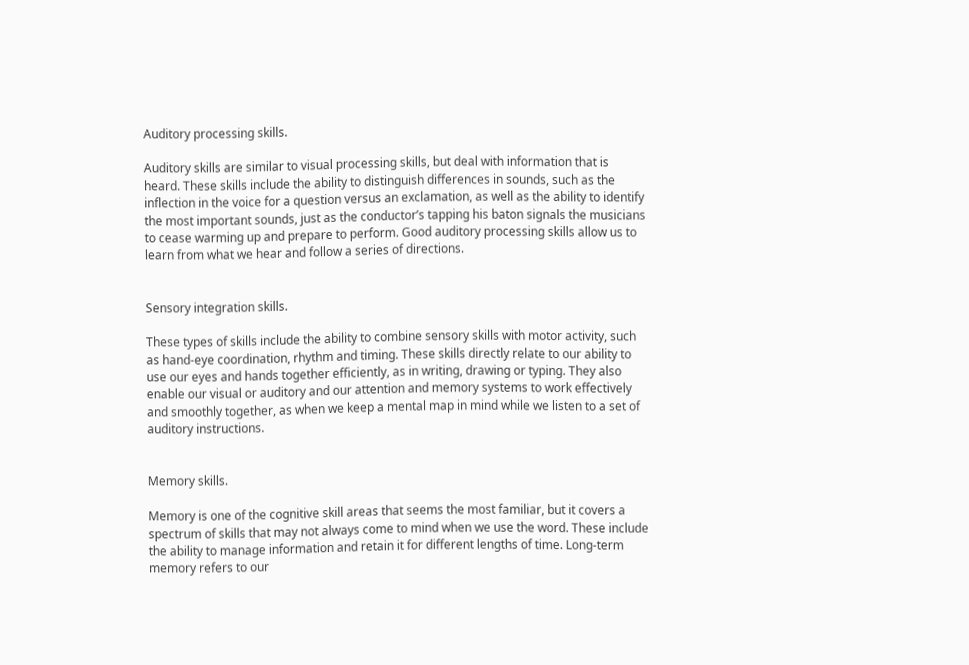Auditory processing skills.

Auditory skills are similar to visual processing skills, but deal with information that is heard. These skills include the ability to distinguish differences in sounds, such as the inflection in the voice for a question versus an exclamation, as well as the ability to identify the most important sounds, just as the conductor’s tapping his baton signals the musicians to cease warming up and prepare to perform. Good auditory processing skills allow us to learn from what we hear and follow a series of directions.


Sensory integration skills.

These types of skills include the ability to combine sensory skills with motor activity, such as hand-eye coordination, rhythm and timing. These skills directly relate to our ability to use our eyes and hands together efficiently, as in writing, drawing or typing. They also enable our visual or auditory and our attention and memory systems to work effectively and smoothly together, as when we keep a mental map in mind while we listen to a set of auditory instructions.


Memory skills.

Memory is one of the cognitive skill areas that seems the most familiar, but it covers a spectrum of skills that may not always come to mind when we use the word. These include the ability to manage information and retain it for different lengths of time. Long-term memory refers to our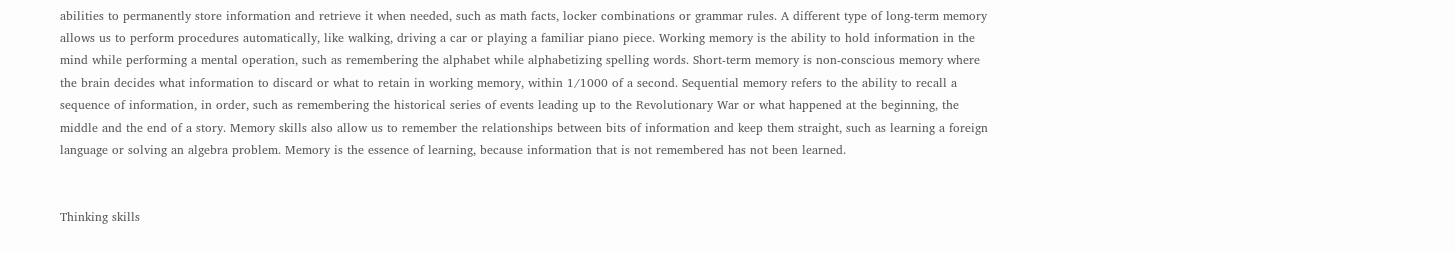abilities to permanently store information and retrieve it when needed, such as math facts, locker combinations or grammar rules. A different type of long-term memory allows us to perform procedures automatically, like walking, driving a car or playing a familiar piano piece. Working memory is the ability to hold information in the mind while performing a mental operation, such as remembering the alphabet while alphabetizing spelling words. Short-term memory is non-conscious memory where the brain decides what information to discard or what to retain in working memory, within 1/1000 of a second. Sequential memory refers to the ability to recall a sequence of information, in order, such as remembering the historical series of events leading up to the Revolutionary War or what happened at the beginning, the middle and the end of a story. Memory skills also allow us to remember the relationships between bits of information and keep them straight, such as learning a foreign language or solving an algebra problem. Memory is the essence of learning, because information that is not remembered has not been learned.


Thinking skills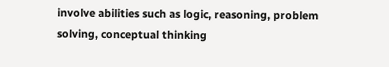involve abilities such as logic, reasoning, problem solving, conceptual thinking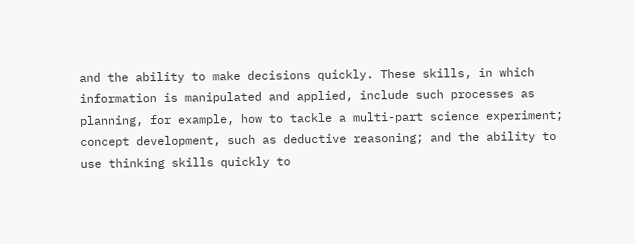and the ability to make decisions quickly. These skills, in which information is manipulated and applied, include such processes as planning, for example, how to tackle a multi-part science experiment; concept development, such as deductive reasoning; and the ability to use thinking skills quickly to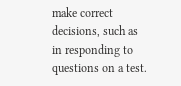make correct decisions, such as in responding to questions on a test.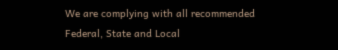We are complying with all recommended Federal, State and Local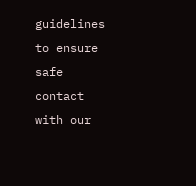guidelines to ensure safe contact with our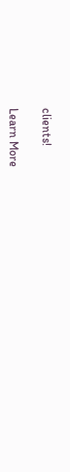clients!

Learn More